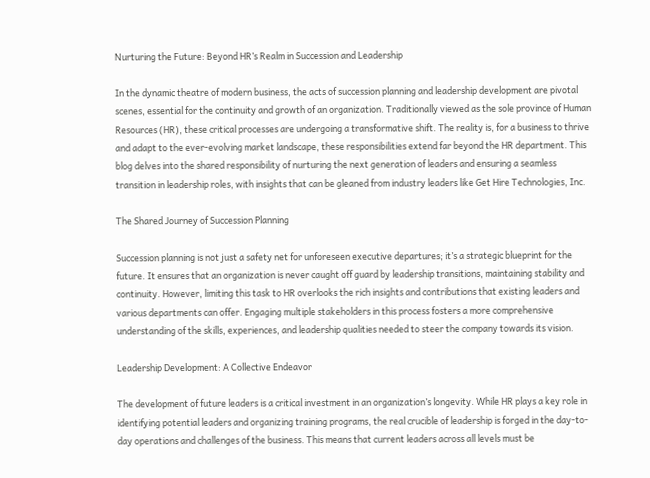Nurturing the Future: Beyond HR’s Realm in Succession and Leadership

In the dynamic theatre of modern business, the acts of succession planning and leadership development are pivotal scenes, essential for the continuity and growth of an organization. Traditionally viewed as the sole province of Human Resources (HR), these critical processes are undergoing a transformative shift. The reality is, for a business to thrive and adapt to the ever-evolving market landscape, these responsibilities extend far beyond the HR department. This blog delves into the shared responsibility of nurturing the next generation of leaders and ensuring a seamless transition in leadership roles, with insights that can be gleaned from industry leaders like Get Hire Technologies, Inc.

The Shared Journey of Succession Planning

Succession planning is not just a safety net for unforeseen executive departures; it’s a strategic blueprint for the future. It ensures that an organization is never caught off guard by leadership transitions, maintaining stability and continuity. However, limiting this task to HR overlooks the rich insights and contributions that existing leaders and various departments can offer. Engaging multiple stakeholders in this process fosters a more comprehensive understanding of the skills, experiences, and leadership qualities needed to steer the company towards its vision.

Leadership Development: A Collective Endeavor

The development of future leaders is a critical investment in an organization’s longevity. While HR plays a key role in identifying potential leaders and organizing training programs, the real crucible of leadership is forged in the day-to-day operations and challenges of the business. This means that current leaders across all levels must be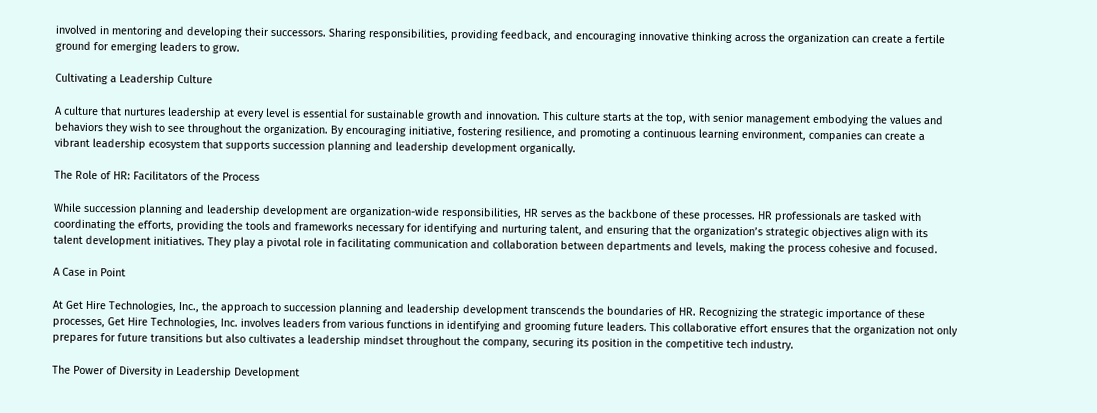involved in mentoring and developing their successors. Sharing responsibilities, providing feedback, and encouraging innovative thinking across the organization can create a fertile ground for emerging leaders to grow.

Cultivating a Leadership Culture

A culture that nurtures leadership at every level is essential for sustainable growth and innovation. This culture starts at the top, with senior management embodying the values and behaviors they wish to see throughout the organization. By encouraging initiative, fostering resilience, and promoting a continuous learning environment, companies can create a vibrant leadership ecosystem that supports succession planning and leadership development organically.

The Role of HR: Facilitators of the Process

While succession planning and leadership development are organization-wide responsibilities, HR serves as the backbone of these processes. HR professionals are tasked with coordinating the efforts, providing the tools and frameworks necessary for identifying and nurturing talent, and ensuring that the organization’s strategic objectives align with its talent development initiatives. They play a pivotal role in facilitating communication and collaboration between departments and levels, making the process cohesive and focused.

A Case in Point

At Get Hire Technologies, Inc., the approach to succession planning and leadership development transcends the boundaries of HR. Recognizing the strategic importance of these processes, Get Hire Technologies, Inc. involves leaders from various functions in identifying and grooming future leaders. This collaborative effort ensures that the organization not only prepares for future transitions but also cultivates a leadership mindset throughout the company, securing its position in the competitive tech industry.

The Power of Diversity in Leadership Development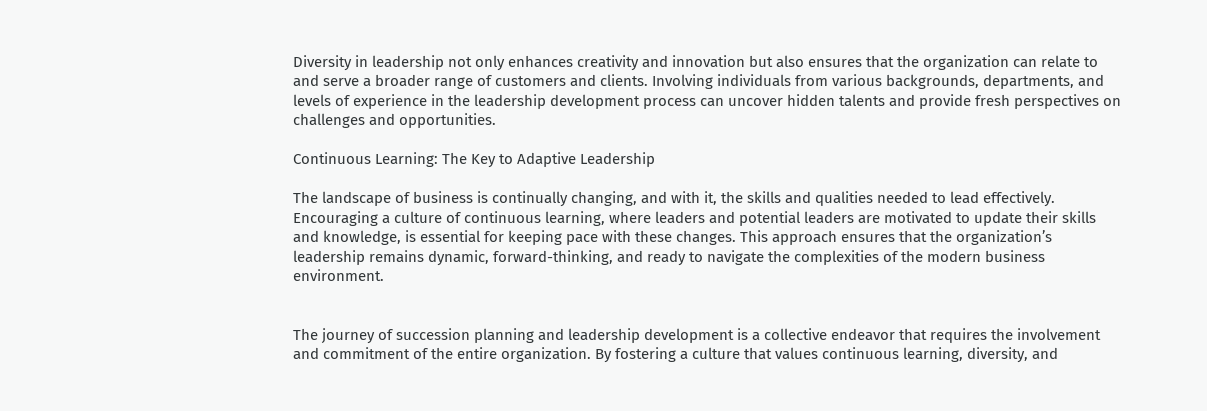Diversity in leadership not only enhances creativity and innovation but also ensures that the organization can relate to and serve a broader range of customers and clients. Involving individuals from various backgrounds, departments, and levels of experience in the leadership development process can uncover hidden talents and provide fresh perspectives on challenges and opportunities.

Continuous Learning: The Key to Adaptive Leadership

The landscape of business is continually changing, and with it, the skills and qualities needed to lead effectively. Encouraging a culture of continuous learning, where leaders and potential leaders are motivated to update their skills and knowledge, is essential for keeping pace with these changes. This approach ensures that the organization’s leadership remains dynamic, forward-thinking, and ready to navigate the complexities of the modern business environment.


The journey of succession planning and leadership development is a collective endeavor that requires the involvement and commitment of the entire organization. By fostering a culture that values continuous learning, diversity, and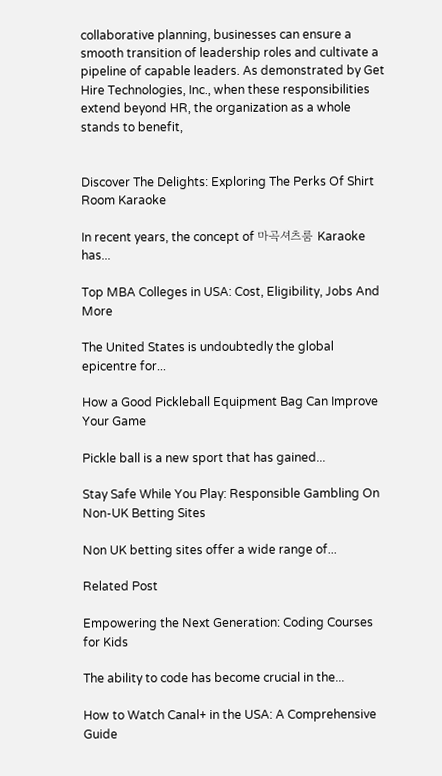collaborative planning, businesses can ensure a smooth transition of leadership roles and cultivate a pipeline of capable leaders. As demonstrated by Get Hire Technologies, Inc., when these responsibilities extend beyond HR, the organization as a whole stands to benefit,


Discover The Delights: Exploring The Perks Of Shirt Room Karaoke

In recent years, the concept of 마곡셔츠룸 Karaoke has...

Top MBA Colleges in USA: Cost, Eligibility, Jobs And More

The United States is undoubtedly the global epicentre for...

How a Good Pickleball Equipment Bag Can Improve Your Game

Pickle ball is a new sport that has gained...

Stay Safe While You Play: Responsible Gambling On Non-UK Betting Sites

Non UK betting sites offer a wide range of...

Related Post

Empowering the Next Generation: Coding Courses for Kids

The ability to code has become crucial in the...

How to Watch Canal+ in the USA: A Comprehensive Guide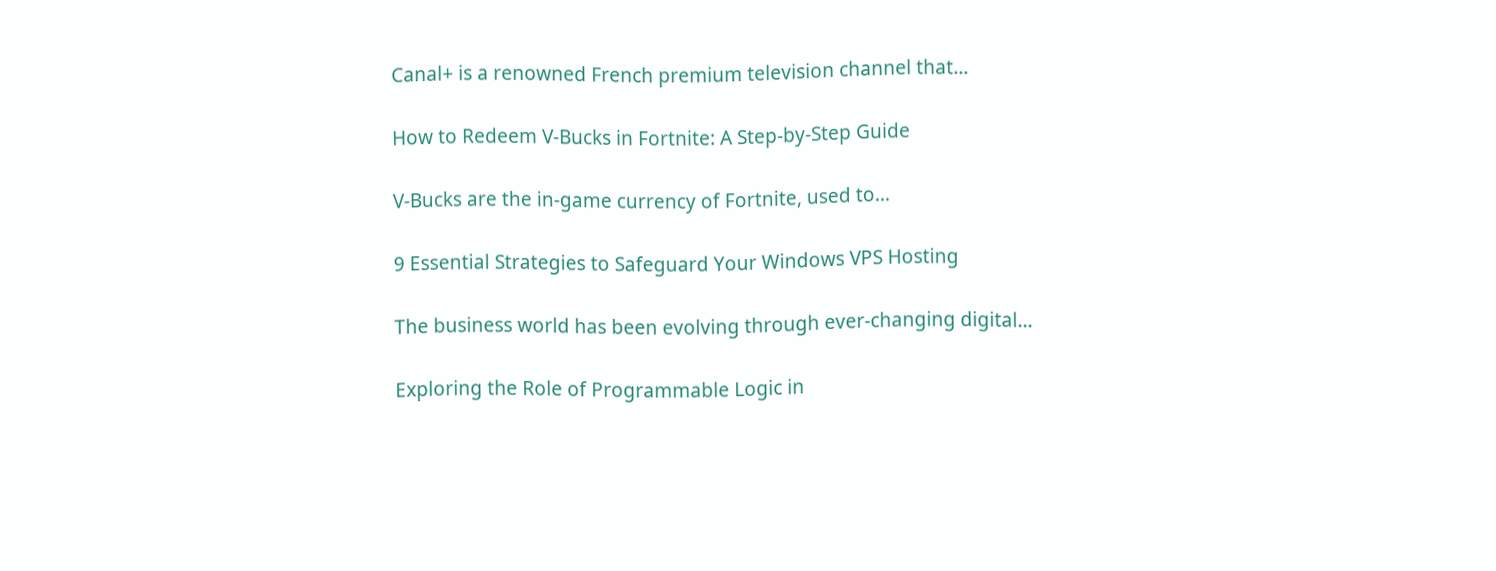Canal+ is a renowned French premium television channel that...

How to Redeem V-Bucks in Fortnite: A Step-by-Step Guide

V-Bucks are the in-game currency of Fortnite, used to...

9 Essential Strategies to Safeguard Your Windows VPS Hosting

The business world has been evolving through ever-changing digital...

Exploring the Role of Programmable Logic in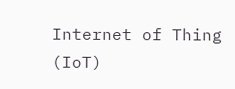Internet of Thing (IoT)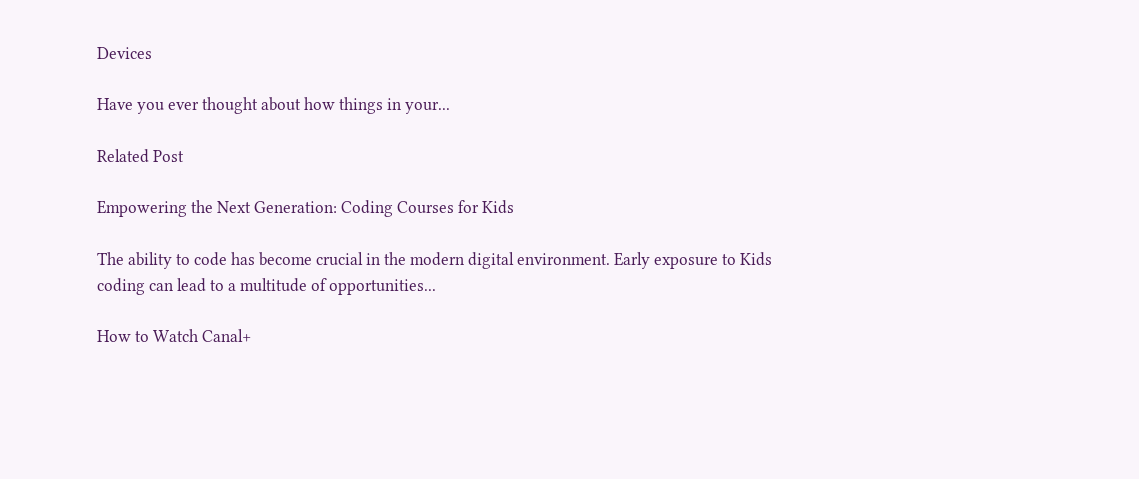Devices

Have you ever thought about how things in your...

Related Post

Empowering the Next Generation: Coding Courses for Kids

The ability to code has become crucial in the modern digital environment. Early exposure to Kids coding can lead to a multitude of opportunities...

How to Watch Canal+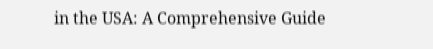in the USA: A Comprehensive Guide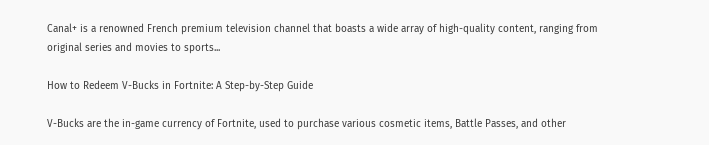Canal+ is a renowned French premium television channel that boasts a wide array of high-quality content, ranging from original series and movies to sports...

How to Redeem V-Bucks in Fortnite: A Step-by-Step Guide

V-Bucks are the in-game currency of Fortnite, used to purchase various cosmetic items, Battle Passes, and other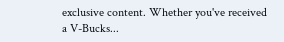exclusive content. Whether you've received a V-Bucks...